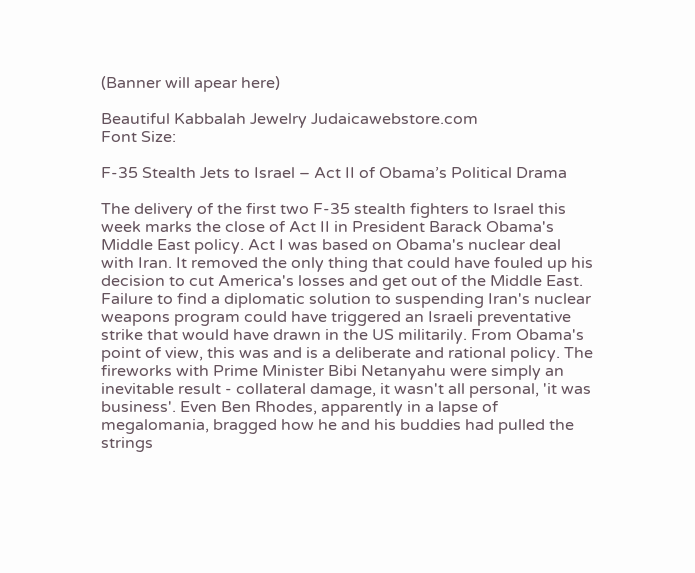(Banner will apear here)

Beautiful Kabbalah Jewelry Judaicawebstore.com
Font Size:

F-35 Stealth Jets to Israel – Act II of Obama’s Political Drama

The delivery of the first two F-35 stealth fighters to Israel this week marks the close of Act II in President Barack Obama's Middle East policy. Act I was based on Obama's nuclear deal with Iran. It removed the only thing that could have fouled up his decision to cut America's losses and get out of the Middle East. Failure to find a diplomatic solution to suspending Iran's nuclear weapons program could have triggered an Israeli preventative strike that would have drawn in the US militarily. From Obama's point of view, this was and is a deliberate and rational policy. The fireworks with Prime Minister Bibi Netanyahu were simply an inevitable result - collateral damage, it wasn't all personal, 'it was business'. Even Ben Rhodes, apparently in a lapse of megalomania, bragged how he and his buddies had pulled the strings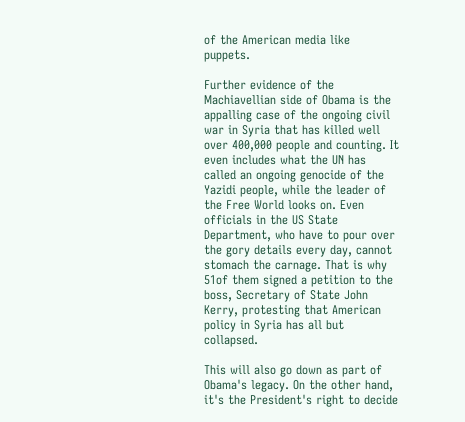of the American media like puppets.

Further evidence of the Machiavellian side of Obama is the appalling case of the ongoing civil war in Syria that has killed well over 400,000 people and counting. It even includes what the UN has called an ongoing genocide of the Yazidi people, while the leader of the Free World looks on. Even officials in the US State Department, who have to pour over the gory details every day, cannot stomach the carnage. That is why 51of them signed a petition to the boss, Secretary of State John Kerry, protesting that American policy in Syria has all but collapsed.

This will also go down as part of Obama's legacy. On the other hand, it's the President's right to decide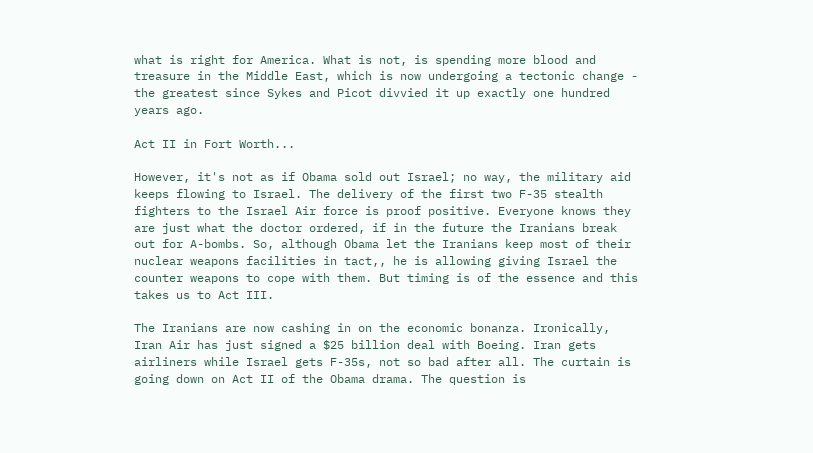what is right for America. What is not, is spending more blood and treasure in the Middle East, which is now undergoing a tectonic change - the greatest since Sykes and Picot divvied it up exactly one hundred years ago.

Act II in Fort Worth...

However, it's not as if Obama sold out Israel; no way, the military aid keeps flowing to Israel. The delivery of the first two F-35 stealth fighters to the Israel Air force is proof positive. Everyone knows they are just what the doctor ordered, if in the future the Iranians break out for A-bombs. So, although Obama let the Iranians keep most of their nuclear weapons facilities in tact,, he is allowing giving Israel the counter weapons to cope with them. But timing is of the essence and this takes us to Act III.

The Iranians are now cashing in on the economic bonanza. Ironically, Iran Air has just signed a $25 billion deal with Boeing. Iran gets airliners while Israel gets F-35s, not so bad after all. The curtain is going down on Act II of the Obama drama. The question is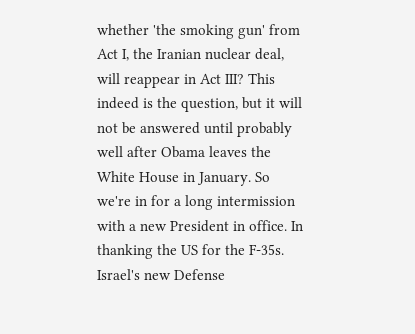whether 'the smoking gun' from Act I, the Iranian nuclear deal, will reappear in Act III? This indeed is the question, but it will not be answered until probably well after Obama leaves the White House in January. So we're in for a long intermission with a new President in office. In thanking the US for the F-35s. Israel's new Defense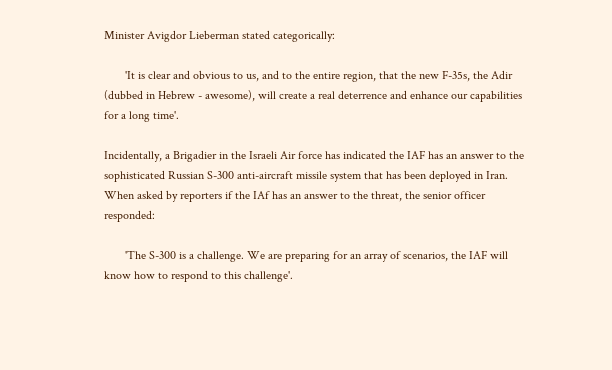Minister Avigdor Lieberman stated categorically:

       'It is clear and obvious to us, and to the entire region, that the new F-35s, the Adir (dubbed in Hebrew - awesome), will create a real deterrence and enhance our capabilities for a long time'.

Incidentally, a Brigadier in the Israeli Air force has indicated the IAF has an answer to the sophisticated Russian S-300 anti-aircraft missile system that has been deployed in Iran. When asked by reporters if the IAf has an answer to the threat, the senior officer responded:

       'The S-300 is a challenge. We are preparing for an array of scenarios, the IAF will know how to respond to this challenge'.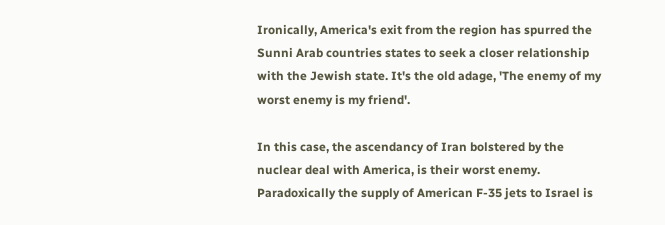Ironically, America's exit from the region has spurred the Sunni Arab countries states to seek a closer relationship with the Jewish state. It's the old adage, 'The enemy of my worst enemy is my friend'.

In this case, the ascendancy of Iran bolstered by the nuclear deal with America, is their worst enemy. Paradoxically the supply of American F-35 jets to Israel is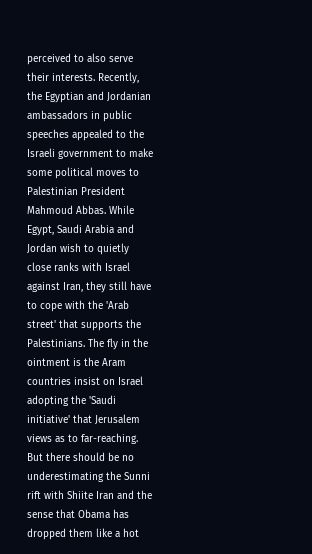perceived to also serve their interests. Recently, the Egyptian and Jordanian ambassadors in public speeches appealed to the Israeli government to make some political moves to Palestinian President Mahmoud Abbas. While Egypt, Saudi Arabia and Jordan wish to quietly close ranks with Israel against Iran, they still have to cope with the 'Arab street' that supports the Palestinians. The fly in the ointment is the Aram countries insist on Israel adopting the 'Saudi initiative' that Jerusalem views as to far-reaching. But there should be no underestimating the Sunni rift with Shiite Iran and the sense that Obama has dropped them like a hot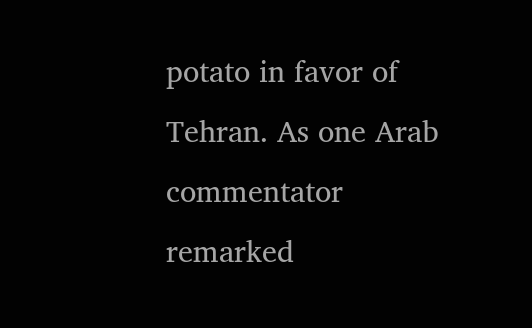potato in favor of Tehran. As one Arab commentator remarked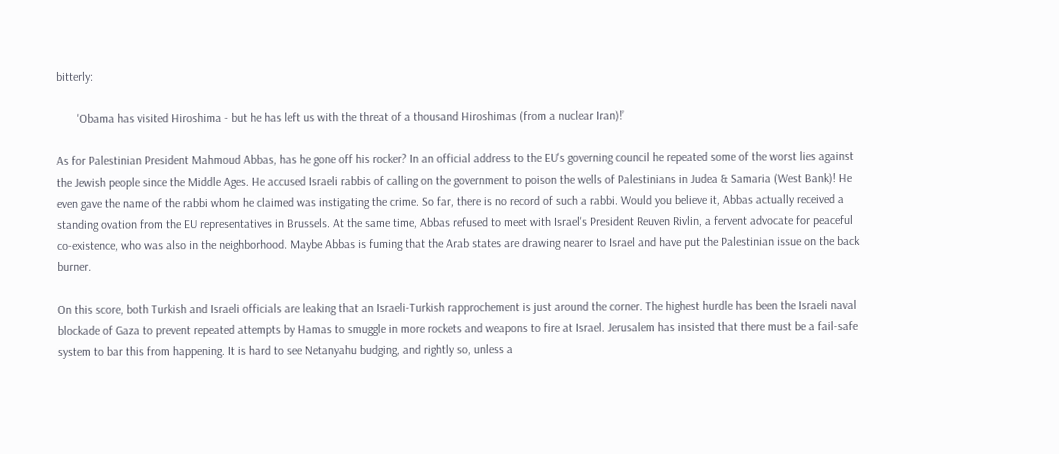bitterly:

       'Obama has visited Hiroshima - but he has left us with the threat of a thousand Hiroshimas (from a nuclear Iran)!’

As for Palestinian President Mahmoud Abbas, has he gone off his rocker? In an official address to the EU's governing council he repeated some of the worst lies against the Jewish people since the Middle Ages. He accused Israeli rabbis of calling on the government to poison the wells of Palestinians in Judea & Samaria (West Bank)! He even gave the name of the rabbi whom he claimed was instigating the crime. So far, there is no record of such a rabbi. Would you believe it, Abbas actually received a standing ovation from the EU representatives in Brussels. At the same time, Abbas refused to meet with Israel's President Reuven Rivlin, a fervent advocate for peaceful co-existence, who was also in the neighborhood. Maybe Abbas is fuming that the Arab states are drawing nearer to Israel and have put the Palestinian issue on the back burner.

On this score, both Turkish and Israeli officials are leaking that an Israeli-Turkish rapprochement is just around the corner. The highest hurdle has been the Israeli naval blockade of Gaza to prevent repeated attempts by Hamas to smuggle in more rockets and weapons to fire at Israel. Jerusalem has insisted that there must be a fail-safe system to bar this from happening. It is hard to see Netanyahu budging, and rightly so, unless a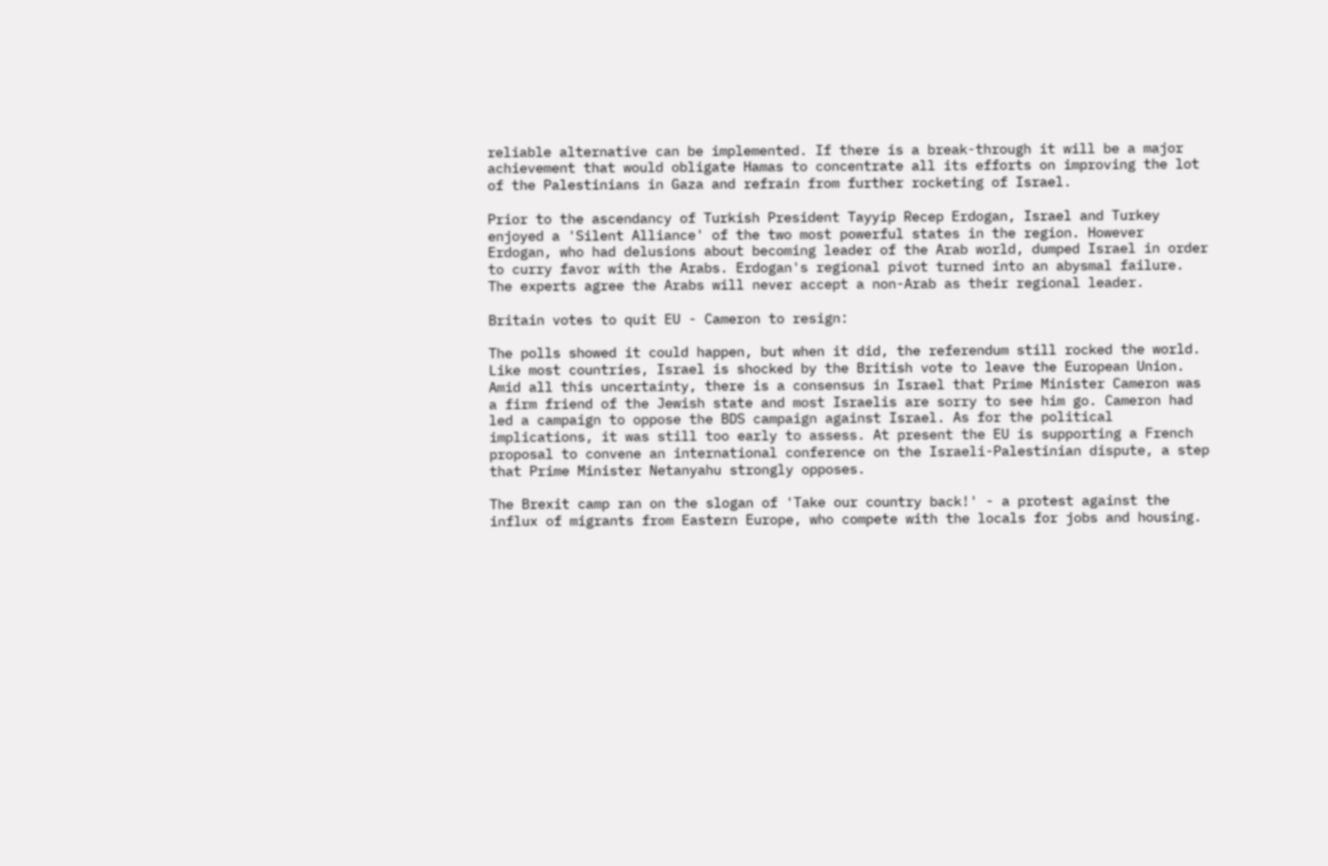reliable alternative can be implemented. If there is a break-through it will be a major achievement that would obligate Hamas to concentrate all its efforts on improving the lot of the Palestinians in Gaza and refrain from further rocketing of Israel.

Prior to the ascendancy of Turkish President Tayyip Recep Erdogan, Israel and Turkey enjoyed a 'Silent Alliance' of the two most powerful states in the region. However Erdogan, who had delusions about becoming leader of the Arab world, dumped Israel in order to curry favor with the Arabs. Erdogan's regional pivot turned into an abysmal failure. The experts agree the Arabs will never accept a non-Arab as their regional leader.

Britain votes to quit EU - Cameron to resign:

The polls showed it could happen, but when it did, the referendum still rocked the world. Like most countries, Israel is shocked by the British vote to leave the European Union. Amid all this uncertainty, there is a consensus in Israel that Prime Minister Cameron was a firm friend of the Jewish state and most Israelis are sorry to see him go. Cameron had led a campaign to oppose the BDS campaign against Israel. As for the political implications, it was still too early to assess. At present the EU is supporting a French proposal to convene an international conference on the Israeli-Palestinian dispute, a step that Prime Minister Netanyahu strongly opposes.

The Brexit camp ran on the slogan of 'Take our country back!' - a protest against the influx of migrants from Eastern Europe, who compete with the locals for jobs and housing.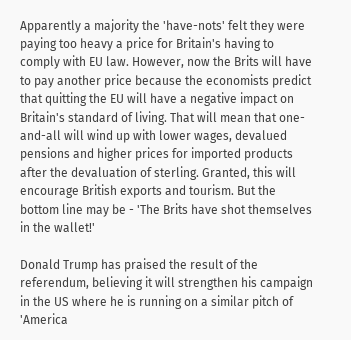Apparently a majority the 'have-nots' felt they were paying too heavy a price for Britain's having to comply with EU law. However, now the Brits will have to pay another price because the economists predict that quitting the EU will have a negative impact on Britain's standard of living. That will mean that one-and-all will wind up with lower wages, devalued pensions and higher prices for imported products after the devaluation of sterling. Granted, this will encourage British exports and tourism. But the bottom line may be - 'The Brits have shot themselves in the wallet!'

Donald Trump has praised the result of the referendum, believing it will strengthen his campaign in the US where he is running on a similar pitch of 'America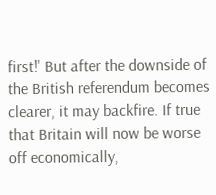first!' But after the downside of the British referendum becomes clearer, it may backfire. If true that Britain will now be worse off economically,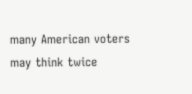many American voters may think twice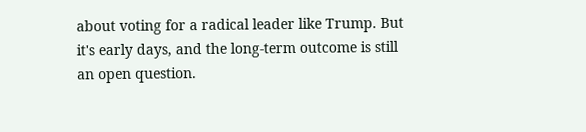about voting for a radical leader like Trump. But it's early days, and the long-term outcome is still an open question.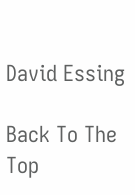David Essing

Back To The Top